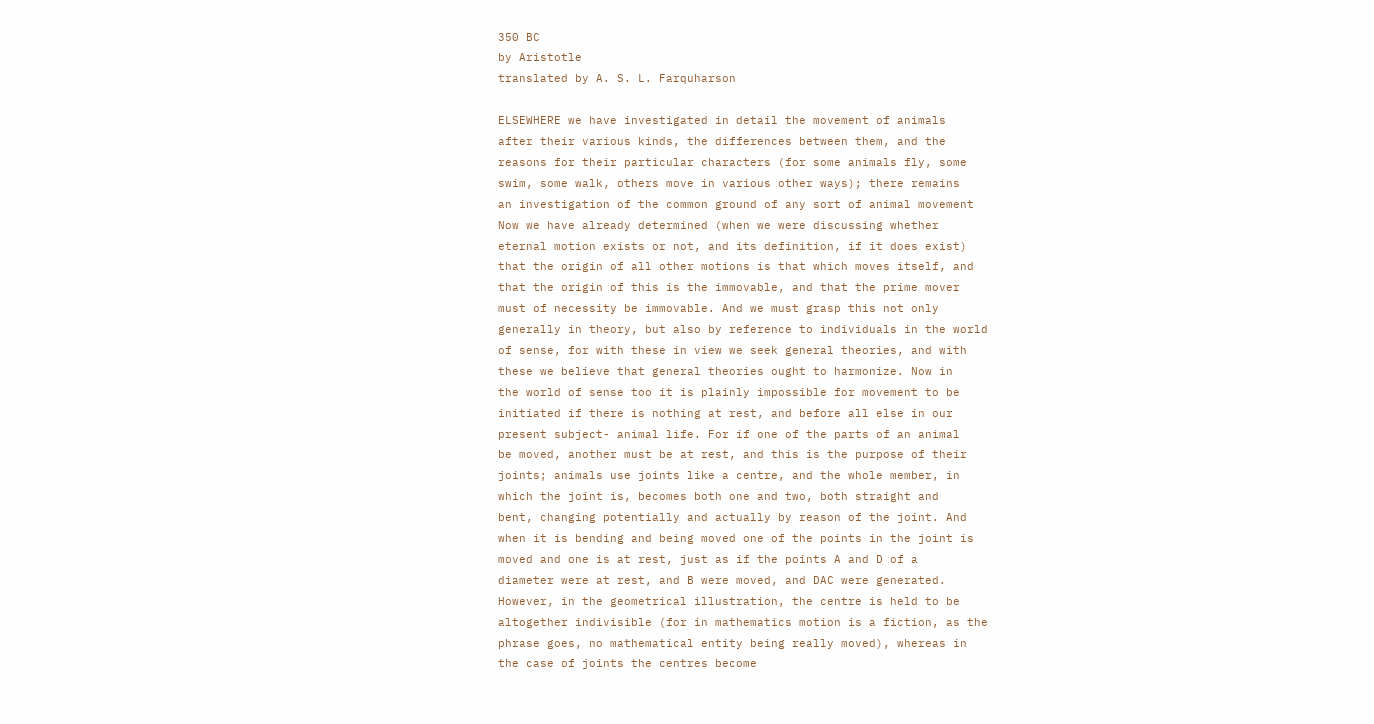350 BC
by Aristotle
translated by A. S. L. Farquharson

ELSEWHERE we have investigated in detail the movement of animals
after their various kinds, the differences between them, and the
reasons for their particular characters (for some animals fly, some
swim, some walk, others move in various other ways); there remains
an investigation of the common ground of any sort of animal movement
Now we have already determined (when we were discussing whether
eternal motion exists or not, and its definition, if it does exist)
that the origin of all other motions is that which moves itself, and
that the origin of this is the immovable, and that the prime mover
must of necessity be immovable. And we must grasp this not only
generally in theory, but also by reference to individuals in the world
of sense, for with these in view we seek general theories, and with
these we believe that general theories ought to harmonize. Now in
the world of sense too it is plainly impossible for movement to be
initiated if there is nothing at rest, and before all else in our
present subject- animal life. For if one of the parts of an animal
be moved, another must be at rest, and this is the purpose of their
joints; animals use joints like a centre, and the whole member, in
which the joint is, becomes both one and two, both straight and
bent, changing potentially and actually by reason of the joint. And
when it is bending and being moved one of the points in the joint is
moved and one is at rest, just as if the points A and D of a
diameter were at rest, and B were moved, and DAC were generated.
However, in the geometrical illustration, the centre is held to be
altogether indivisible (for in mathematics motion is a fiction, as the
phrase goes, no mathematical entity being really moved), whereas in
the case of joints the centres become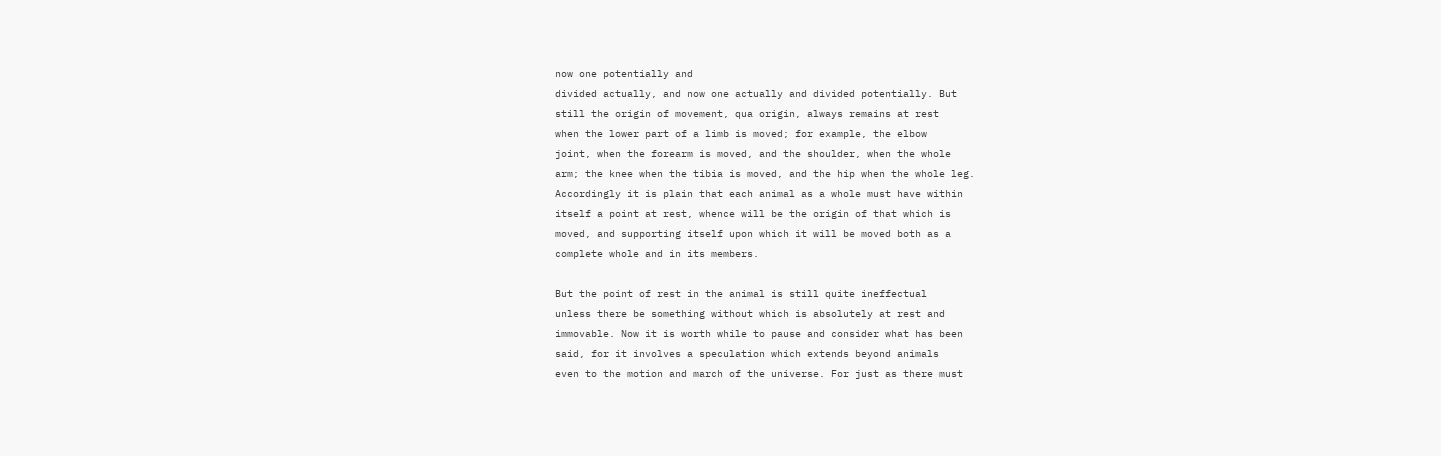now one potentially and
divided actually, and now one actually and divided potentially. But
still the origin of movement, qua origin, always remains at rest
when the lower part of a limb is moved; for example, the elbow
joint, when the forearm is moved, and the shoulder, when the whole
arm; the knee when the tibia is moved, and the hip when the whole leg.
Accordingly it is plain that each animal as a whole must have within
itself a point at rest, whence will be the origin of that which is
moved, and supporting itself upon which it will be moved both as a
complete whole and in its members.

But the point of rest in the animal is still quite ineffectual
unless there be something without which is absolutely at rest and
immovable. Now it is worth while to pause and consider what has been
said, for it involves a speculation which extends beyond animals
even to the motion and march of the universe. For just as there must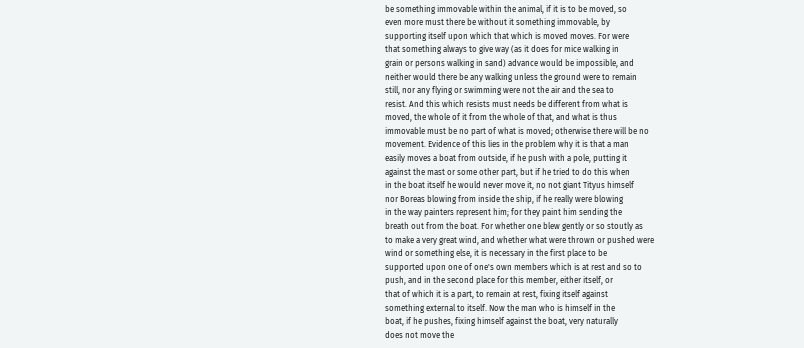be something immovable within the animal, if it is to be moved, so
even more must there be without it something immovable, by
supporting itself upon which that which is moved moves. For were
that something always to give way (as it does for mice walking in
grain or persons walking in sand) advance would be impossible, and
neither would there be any walking unless the ground were to remain
still, nor any flying or swimming were not the air and the sea to
resist. And this which resists must needs be different from what is
moved, the whole of it from the whole of that, and what is thus
immovable must be no part of what is moved; otherwise there will be no
movement. Evidence of this lies in the problem why it is that a man
easily moves a boat from outside, if he push with a pole, putting it
against the mast or some other part, but if he tried to do this when
in the boat itself he would never move it, no not giant Tityus himself
nor Boreas blowing from inside the ship, if he really were blowing
in the way painters represent him; for they paint him sending the
breath out from the boat. For whether one blew gently or so stoutly as
to make a very great wind, and whether what were thrown or pushed were
wind or something else, it is necessary in the first place to be
supported upon one of one's own members which is at rest and so to
push, and in the second place for this member, either itself, or
that of which it is a part, to remain at rest, fixing itself against
something external to itself. Now the man who is himself in the
boat, if he pushes, fixing himself against the boat, very naturally
does not move the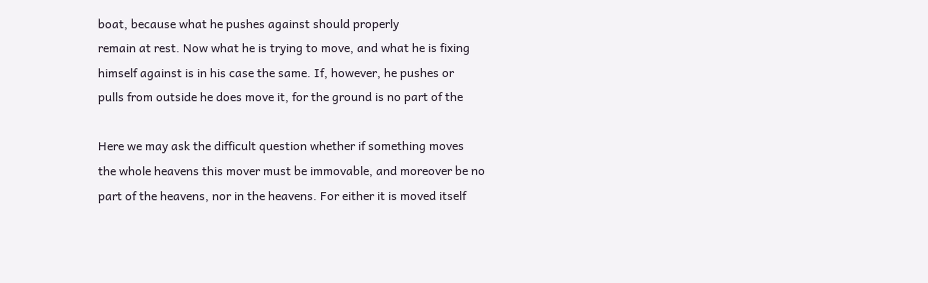boat, because what he pushes against should properly
remain at rest. Now what he is trying to move, and what he is fixing
himself against is in his case the same. If, however, he pushes or
pulls from outside he does move it, for the ground is no part of the

Here we may ask the difficult question whether if something moves
the whole heavens this mover must be immovable, and moreover be no
part of the heavens, nor in the heavens. For either it is moved itself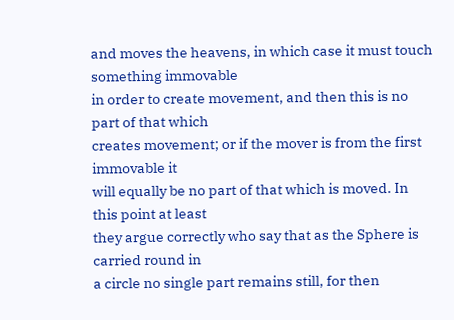and moves the heavens, in which case it must touch something immovable
in order to create movement, and then this is no part of that which
creates movement; or if the mover is from the first immovable it
will equally be no part of that which is moved. In this point at least
they argue correctly who say that as the Sphere is carried round in
a circle no single part remains still, for then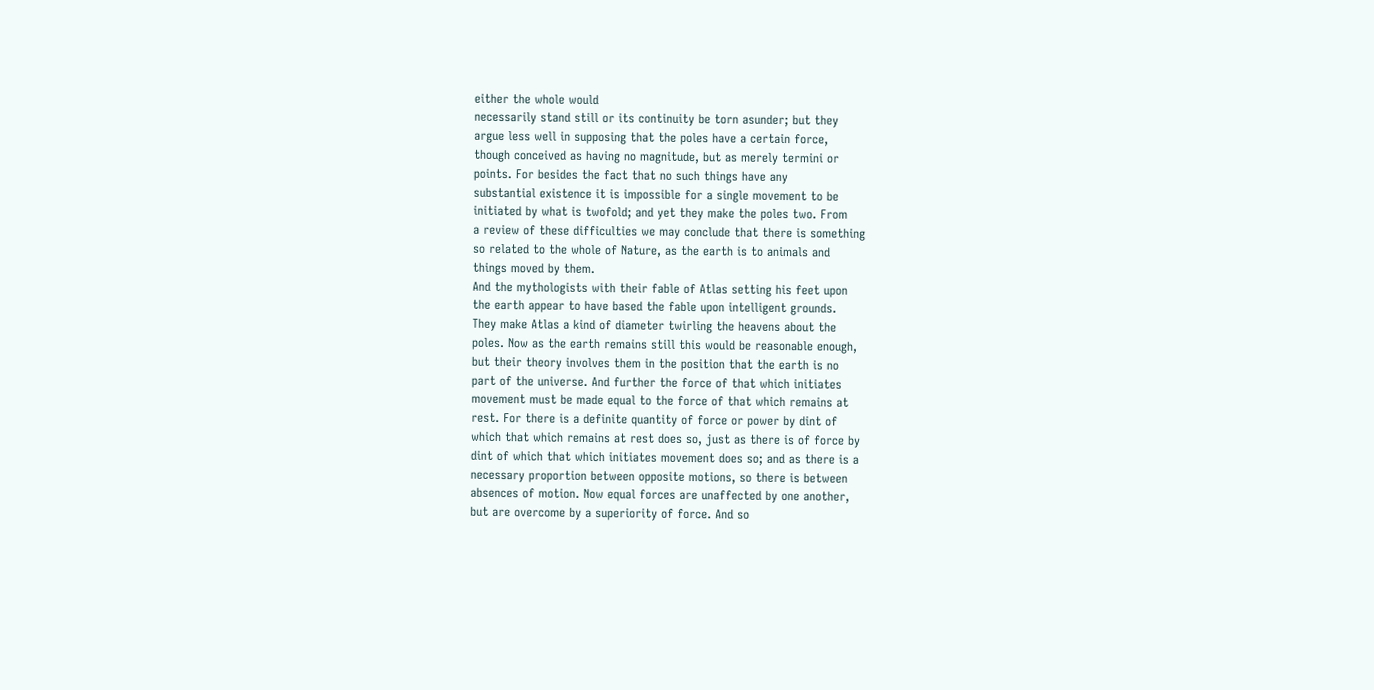either the whole would
necessarily stand still or its continuity be torn asunder; but they
argue less well in supposing that the poles have a certain force,
though conceived as having no magnitude, but as merely termini or
points. For besides the fact that no such things have any
substantial existence it is impossible for a single movement to be
initiated by what is twofold; and yet they make the poles two. From
a review of these difficulties we may conclude that there is something
so related to the whole of Nature, as the earth is to animals and
things moved by them.
And the mythologists with their fable of Atlas setting his feet upon
the earth appear to have based the fable upon intelligent grounds.
They make Atlas a kind of diameter twirling the heavens about the
poles. Now as the earth remains still this would be reasonable enough,
but their theory involves them in the position that the earth is no
part of the universe. And further the force of that which initiates
movement must be made equal to the force of that which remains at
rest. For there is a definite quantity of force or power by dint of
which that which remains at rest does so, just as there is of force by
dint of which that which initiates movement does so; and as there is a
necessary proportion between opposite motions, so there is between
absences of motion. Now equal forces are unaffected by one another,
but are overcome by a superiority of force. And so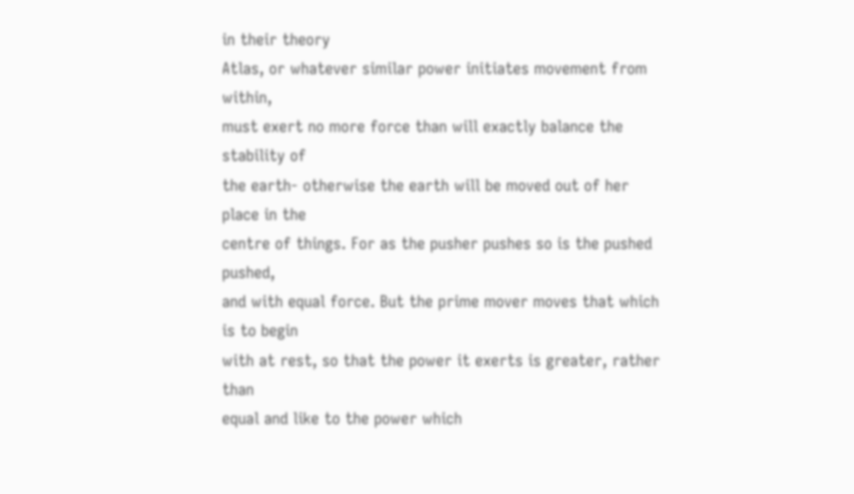in their theory
Atlas, or whatever similar power initiates movement from within,
must exert no more force than will exactly balance the stability of
the earth- otherwise the earth will be moved out of her place in the
centre of things. For as the pusher pushes so is the pushed pushed,
and with equal force. But the prime mover moves that which is to begin
with at rest, so that the power it exerts is greater, rather than
equal and like to the power which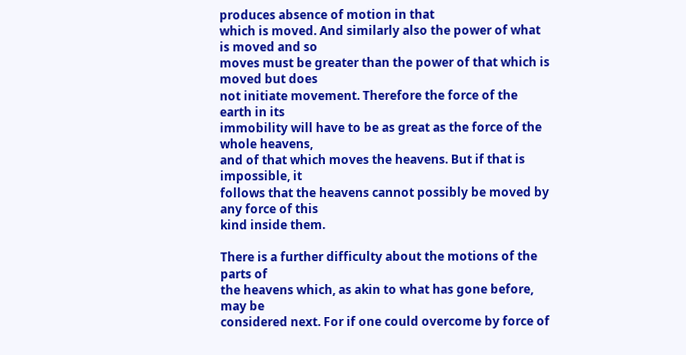produces absence of motion in that
which is moved. And similarly also the power of what is moved and so
moves must be greater than the power of that which is moved but does
not initiate movement. Therefore the force of the earth in its
immobility will have to be as great as the force of the whole heavens,
and of that which moves the heavens. But if that is impossible, it
follows that the heavens cannot possibly be moved by any force of this
kind inside them.

There is a further difficulty about the motions of the parts of
the heavens which, as akin to what has gone before, may be
considered next. For if one could overcome by force of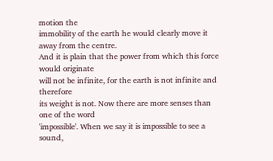motion the
immobility of the earth he would clearly move it away from the centre.
And it is plain that the power from which this force would originate
will not be infinite, for the earth is not infinite and therefore
its weight is not. Now there are more senses than one of the word
'impossible'. When we say it is impossible to see a sound,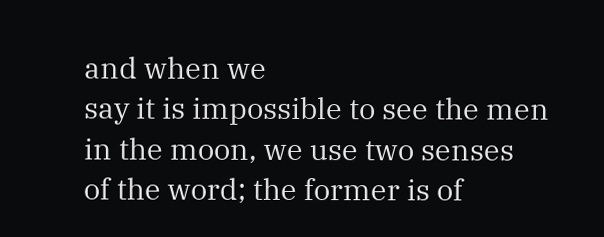and when we
say it is impossible to see the men in the moon, we use two senses
of the word; the former is of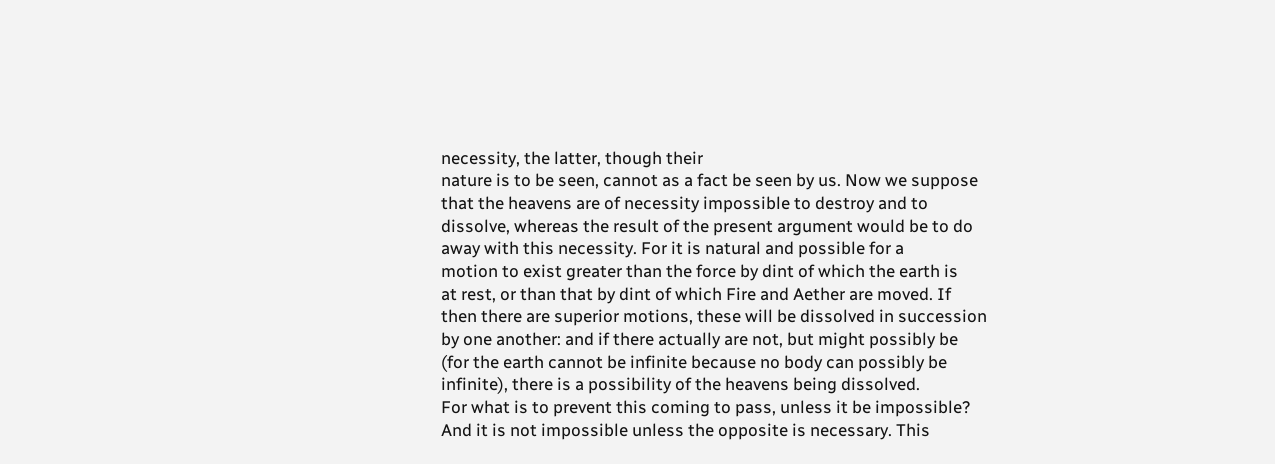necessity, the latter, though their
nature is to be seen, cannot as a fact be seen by us. Now we suppose
that the heavens are of necessity impossible to destroy and to
dissolve, whereas the result of the present argument would be to do
away with this necessity. For it is natural and possible for a
motion to exist greater than the force by dint of which the earth is
at rest, or than that by dint of which Fire and Aether are moved. If
then there are superior motions, these will be dissolved in succession
by one another: and if there actually are not, but might possibly be
(for the earth cannot be infinite because no body can possibly be
infinite), there is a possibility of the heavens being dissolved.
For what is to prevent this coming to pass, unless it be impossible?
And it is not impossible unless the opposite is necessary. This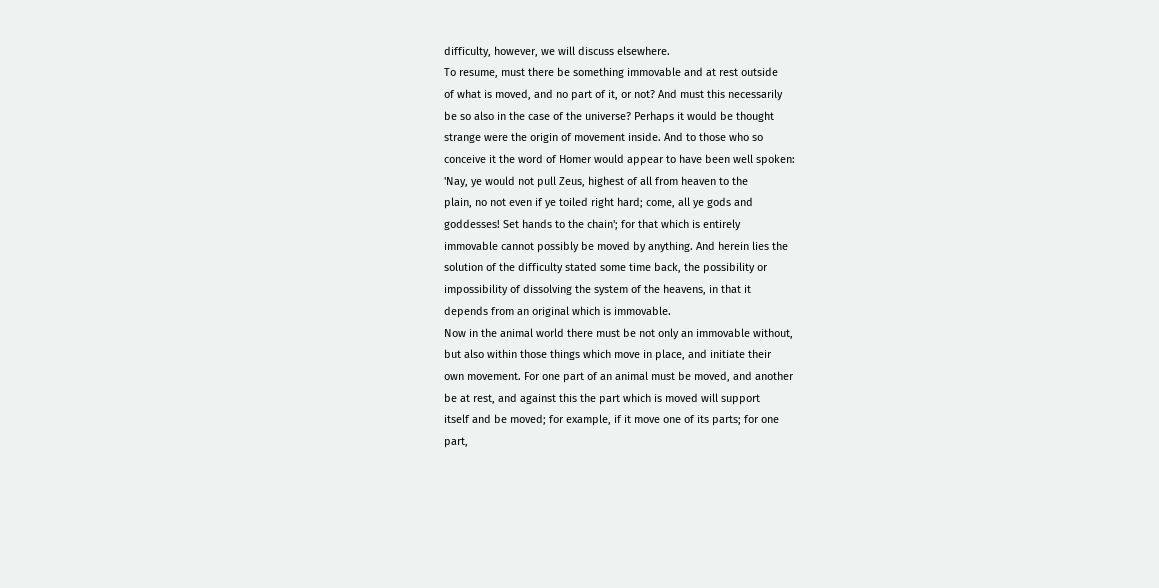difficulty, however, we will discuss elsewhere.
To resume, must there be something immovable and at rest outside
of what is moved, and no part of it, or not? And must this necessarily
be so also in the case of the universe? Perhaps it would be thought
strange were the origin of movement inside. And to those who so
conceive it the word of Homer would appear to have been well spoken:
'Nay, ye would not pull Zeus, highest of all from heaven to the
plain, no not even if ye toiled right hard; come, all ye gods and
goddesses! Set hands to the chain'; for that which is entirely
immovable cannot possibly be moved by anything. And herein lies the
solution of the difficulty stated some time back, the possibility or
impossibility of dissolving the system of the heavens, in that it
depends from an original which is immovable.
Now in the animal world there must be not only an immovable without,
but also within those things which move in place, and initiate their
own movement. For one part of an animal must be moved, and another
be at rest, and against this the part which is moved will support
itself and be moved; for example, if it move one of its parts; for one
part,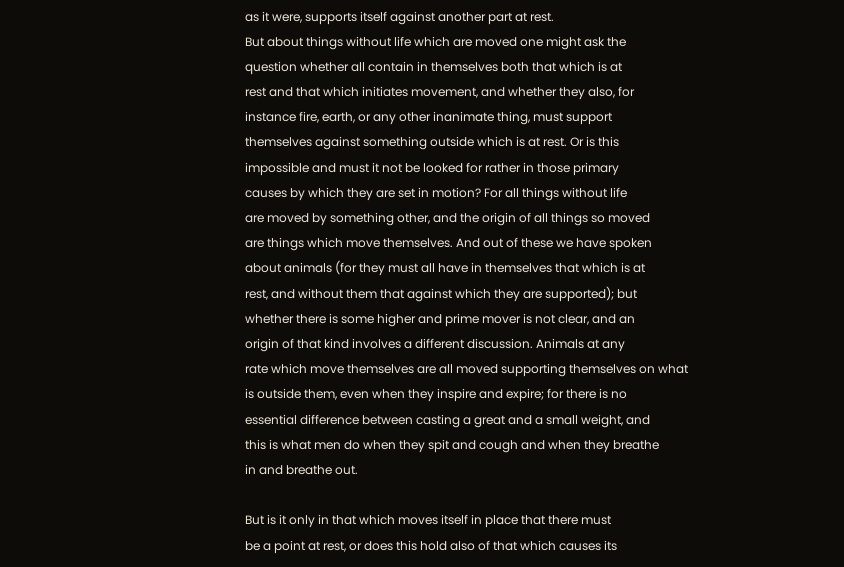as it were, supports itself against another part at rest.
But about things without life which are moved one might ask the
question whether all contain in themselves both that which is at
rest and that which initiates movement, and whether they also, for
instance fire, earth, or any other inanimate thing, must support
themselves against something outside which is at rest. Or is this
impossible and must it not be looked for rather in those primary
causes by which they are set in motion? For all things without life
are moved by something other, and the origin of all things so moved
are things which move themselves. And out of these we have spoken
about animals (for they must all have in themselves that which is at
rest, and without them that against which they are supported); but
whether there is some higher and prime mover is not clear, and an
origin of that kind involves a different discussion. Animals at any
rate which move themselves are all moved supporting themselves on what
is outside them, even when they inspire and expire; for there is no
essential difference between casting a great and a small weight, and
this is what men do when they spit and cough and when they breathe
in and breathe out.

But is it only in that which moves itself in place that there must
be a point at rest, or does this hold also of that which causes its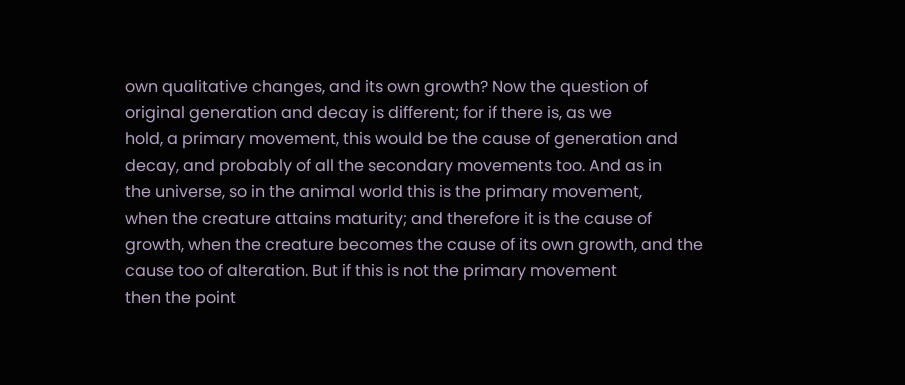own qualitative changes, and its own growth? Now the question of
original generation and decay is different; for if there is, as we
hold, a primary movement, this would be the cause of generation and
decay, and probably of all the secondary movements too. And as in
the universe, so in the animal world this is the primary movement,
when the creature attains maturity; and therefore it is the cause of
growth, when the creature becomes the cause of its own growth, and the
cause too of alteration. But if this is not the primary movement
then the point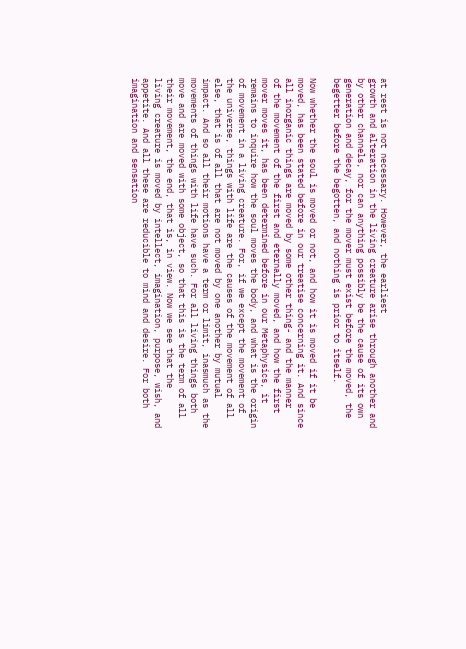at rest is not necessary. However, the earliest
growth and alteration in the living creature arise through another and
by other channels, nor can anything possibly be the cause of its own
generation and decay, for the mover must exist before the moved, the
begetter before the begotten, and nothing is prior to itself.

Now whether the soul is moved or not, and how it is moved if it be
moved, has been stated before in our treatise concerning it. And since
all inorganic things are moved by some other thing- and the manner
of the movement of the first and eternally moved, and how the first
mover moves it, has been determined before in our Metaphysics, it
remains to inquire how the soul moves the body, and what is the origin
of movement in a living creature. For, if we except the movement of
the universe, things with life are the causes of the movement of all
else, that is of all that are not moved by one another by mutual
impact. And so all their motions have a term or limit, inasmuch as the
movements of things with life have such. For all living things both
move and are moved with some object, so that this is the term of all
their movement, the end, that is, in view. Now we see that the
living creature is moved by intellect, imagination, purpose, wish, and
appetite. And all these are reducible to mind and desire. For both
imagination and sensation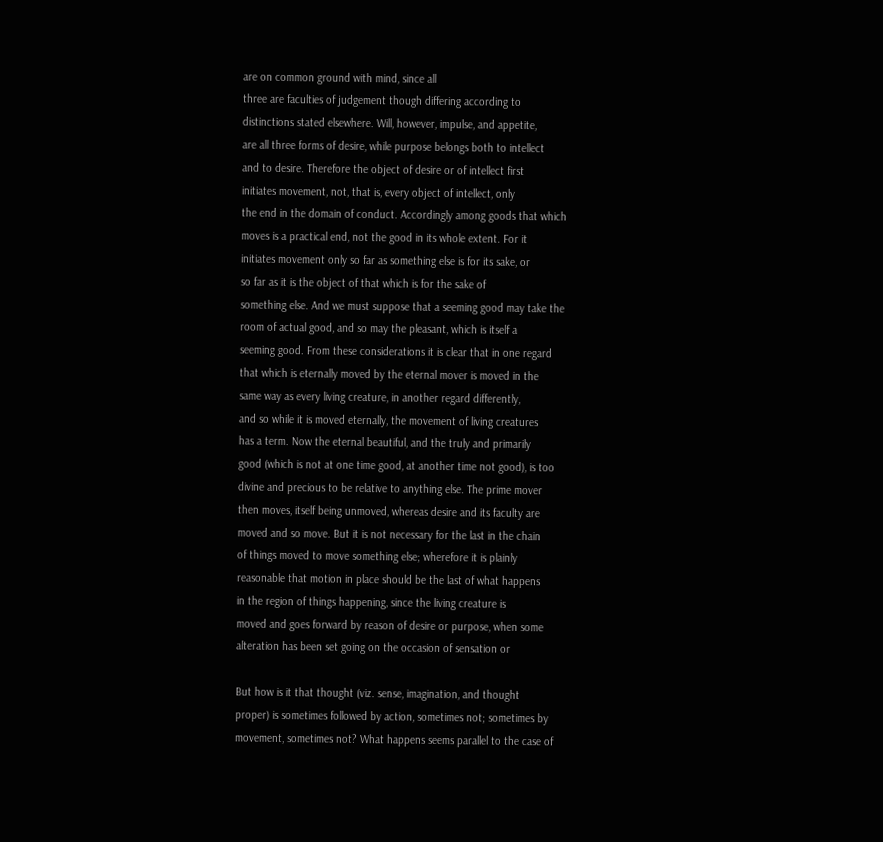are on common ground with mind, since all
three are faculties of judgement though differing according to
distinctions stated elsewhere. Will, however, impulse, and appetite,
are all three forms of desire, while purpose belongs both to intellect
and to desire. Therefore the object of desire or of intellect first
initiates movement, not, that is, every object of intellect, only
the end in the domain of conduct. Accordingly among goods that which
moves is a practical end, not the good in its whole extent. For it
initiates movement only so far as something else is for its sake, or
so far as it is the object of that which is for the sake of
something else. And we must suppose that a seeming good may take the
room of actual good, and so may the pleasant, which is itself a
seeming good. From these considerations it is clear that in one regard
that which is eternally moved by the eternal mover is moved in the
same way as every living creature, in another regard differently,
and so while it is moved eternally, the movement of living creatures
has a term. Now the eternal beautiful, and the truly and primarily
good (which is not at one time good, at another time not good), is too
divine and precious to be relative to anything else. The prime mover
then moves, itself being unmoved, whereas desire and its faculty are
moved and so move. But it is not necessary for the last in the chain
of things moved to move something else; wherefore it is plainly
reasonable that motion in place should be the last of what happens
in the region of things happening, since the living creature is
moved and goes forward by reason of desire or purpose, when some
alteration has been set going on the occasion of sensation or

But how is it that thought (viz. sense, imagination, and thought
proper) is sometimes followed by action, sometimes not; sometimes by
movement, sometimes not? What happens seems parallel to the case of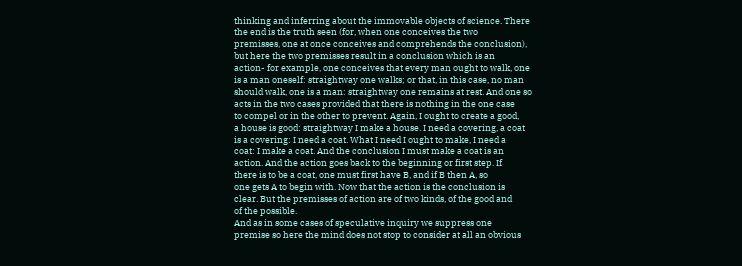thinking and inferring about the immovable objects of science. There
the end is the truth seen (for, when one conceives the two
premisses, one at once conceives and comprehends the conclusion),
but here the two premisses result in a conclusion which is an
action- for example, one conceives that every man ought to walk, one
is a man oneself: straightway one walks; or that, in this case, no man
should walk, one is a man: straightway one remains at rest. And one so
acts in the two cases provided that there is nothing in the one case
to compel or in the other to prevent. Again, I ought to create a good,
a house is good: straightway I make a house. I need a covering, a coat
is a covering: I need a coat. What I need I ought to make, I need a
coat: I make a coat. And the conclusion I must make a coat is an
action. And the action goes back to the beginning or first step. If
there is to be a coat, one must first have B, and if B then A, so
one gets A to begin with. Now that the action is the conclusion is
clear. But the premisses of action are of two kinds, of the good and
of the possible.
And as in some cases of speculative inquiry we suppress one
premise so here the mind does not stop to consider at all an obvious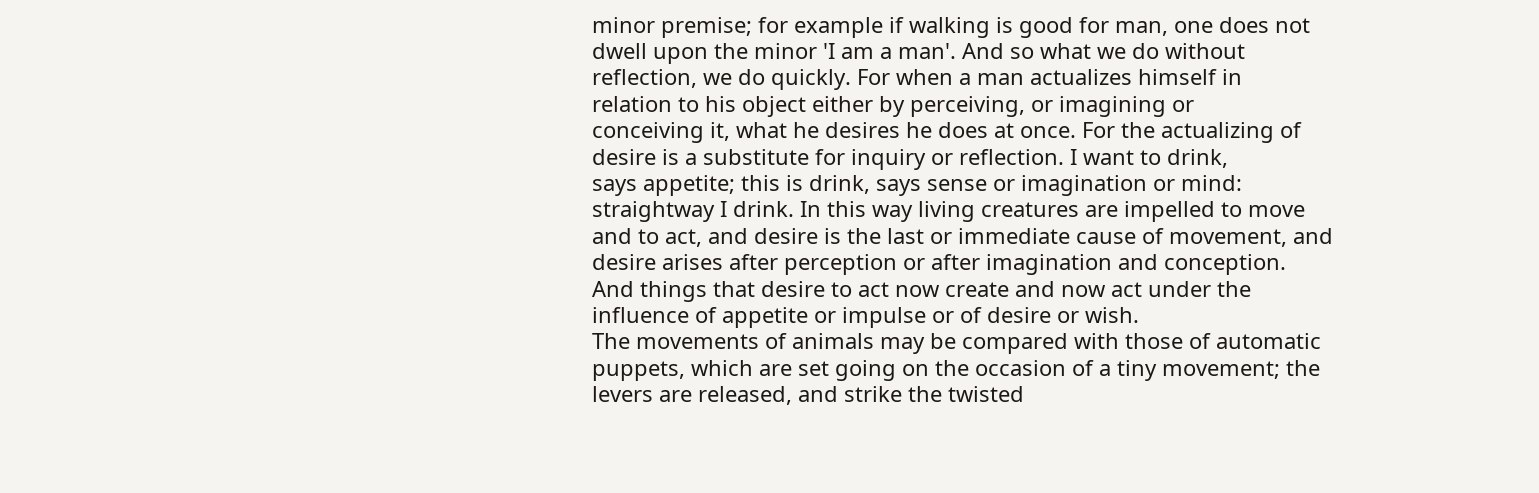minor premise; for example if walking is good for man, one does not
dwell upon the minor 'I am a man'. And so what we do without
reflection, we do quickly. For when a man actualizes himself in
relation to his object either by perceiving, or imagining or
conceiving it, what he desires he does at once. For the actualizing of
desire is a substitute for inquiry or reflection. I want to drink,
says appetite; this is drink, says sense or imagination or mind:
straightway I drink. In this way living creatures are impelled to move
and to act, and desire is the last or immediate cause of movement, and
desire arises after perception or after imagination and conception.
And things that desire to act now create and now act under the
influence of appetite or impulse or of desire or wish.
The movements of animals may be compared with those of automatic
puppets, which are set going on the occasion of a tiny movement; the
levers are released, and strike the twisted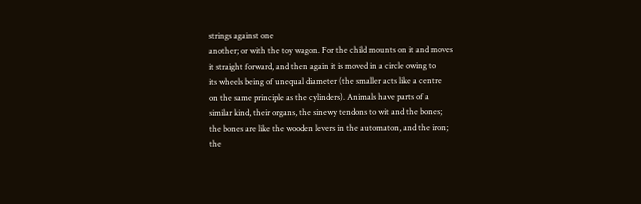strings against one
another; or with the toy wagon. For the child mounts on it and moves
it straight forward, and then again it is moved in a circle owing to
its wheels being of unequal diameter (the smaller acts like a centre
on the same principle as the cylinders). Animals have parts of a
similar kind, their organs, the sinewy tendons to wit and the bones;
the bones are like the wooden levers in the automaton, and the iron;
the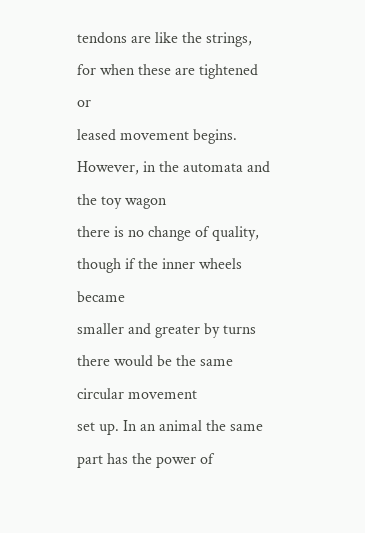tendons are like the strings, for when these are tightened or
leased movement begins. However, in the automata and the toy wagon
there is no change of quality, though if the inner wheels became
smaller and greater by turns there would be the same circular movement
set up. In an animal the same part has the power of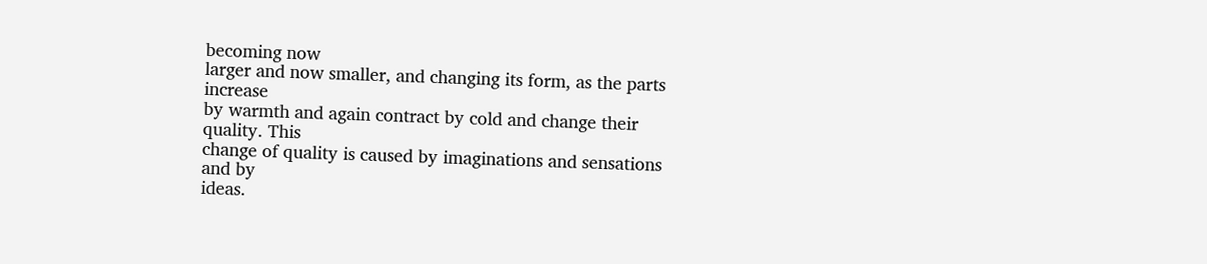becoming now
larger and now smaller, and changing its form, as the parts increase
by warmth and again contract by cold and change their quality. This
change of quality is caused by imaginations and sensations and by
ideas.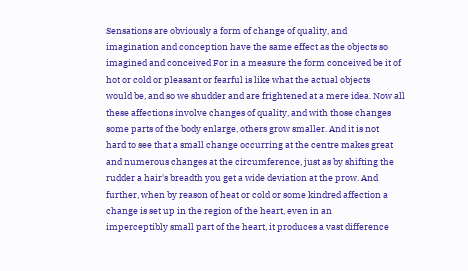Sensations are obviously a form of change of quality, and
imagination and conception have the same effect as the objects so
imagined and conceived For in a measure the form conceived be it of
hot or cold or pleasant or fearful is like what the actual objects
would be, and so we shudder and are frightened at a mere idea. Now all
these affections involve changes of quality, and with those changes
some parts of the body enlarge, others grow smaller. And it is not
hard to see that a small change occurring at the centre makes great
and numerous changes at the circumference, just as by shifting the
rudder a hair's breadth you get a wide deviation at the prow. And
further, when by reason of heat or cold or some kindred affection a
change is set up in the region of the heart, even in an
imperceptibly small part of the heart, it produces a vast difference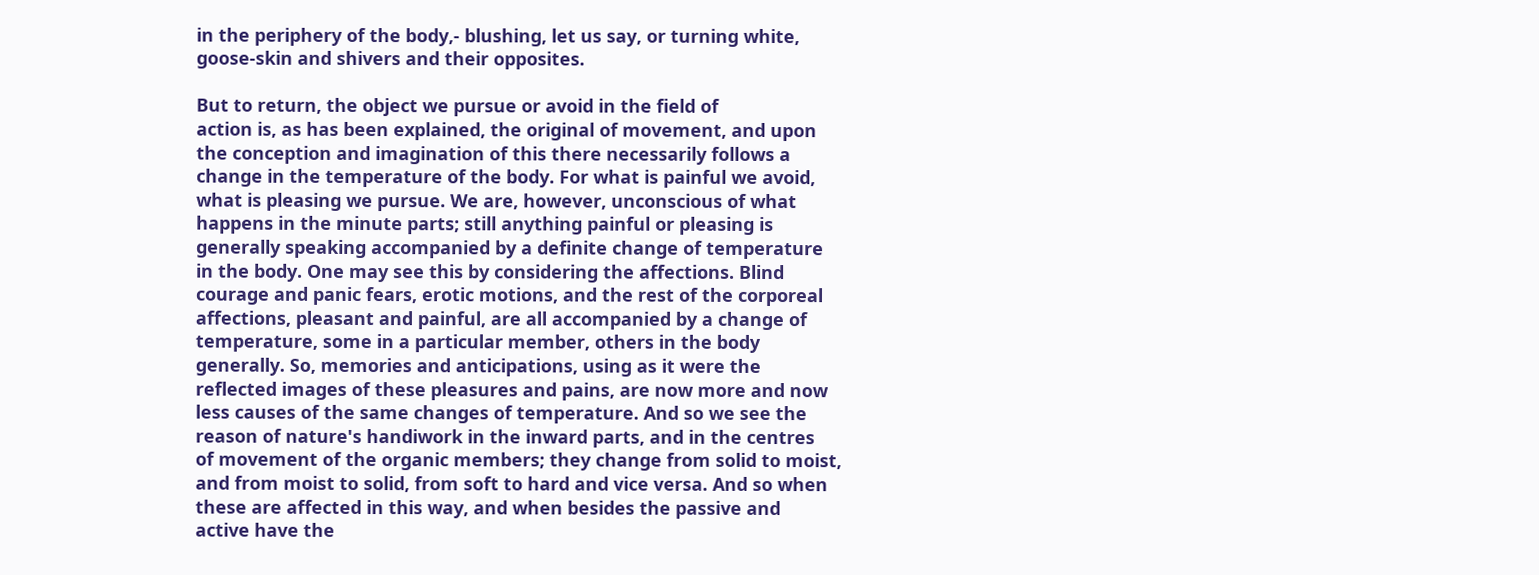in the periphery of the body,- blushing, let us say, or turning white,
goose-skin and shivers and their opposites.

But to return, the object we pursue or avoid in the field of
action is, as has been explained, the original of movement, and upon
the conception and imagination of this there necessarily follows a
change in the temperature of the body. For what is painful we avoid,
what is pleasing we pursue. We are, however, unconscious of what
happens in the minute parts; still anything painful or pleasing is
generally speaking accompanied by a definite change of temperature
in the body. One may see this by considering the affections. Blind
courage and panic fears, erotic motions, and the rest of the corporeal
affections, pleasant and painful, are all accompanied by a change of
temperature, some in a particular member, others in the body
generally. So, memories and anticipations, using as it were the
reflected images of these pleasures and pains, are now more and now
less causes of the same changes of temperature. And so we see the
reason of nature's handiwork in the inward parts, and in the centres
of movement of the organic members; they change from solid to moist,
and from moist to solid, from soft to hard and vice versa. And so when
these are affected in this way, and when besides the passive and
active have the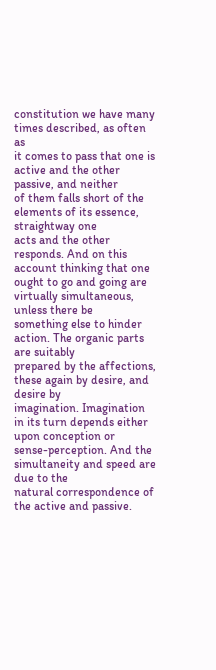constitution we have many times described, as often as
it comes to pass that one is active and the other passive, and neither
of them falls short of the elements of its essence, straightway one
acts and the other responds. And on this account thinking that one
ought to go and going are virtually simultaneous, unless there be
something else to hinder action. The organic parts are suitably
prepared by the affections, these again by desire, and desire by
imagination. Imagination in its turn depends either upon conception or
sense-perception. And the simultaneity and speed are due to the
natural correspondence of the active and passive.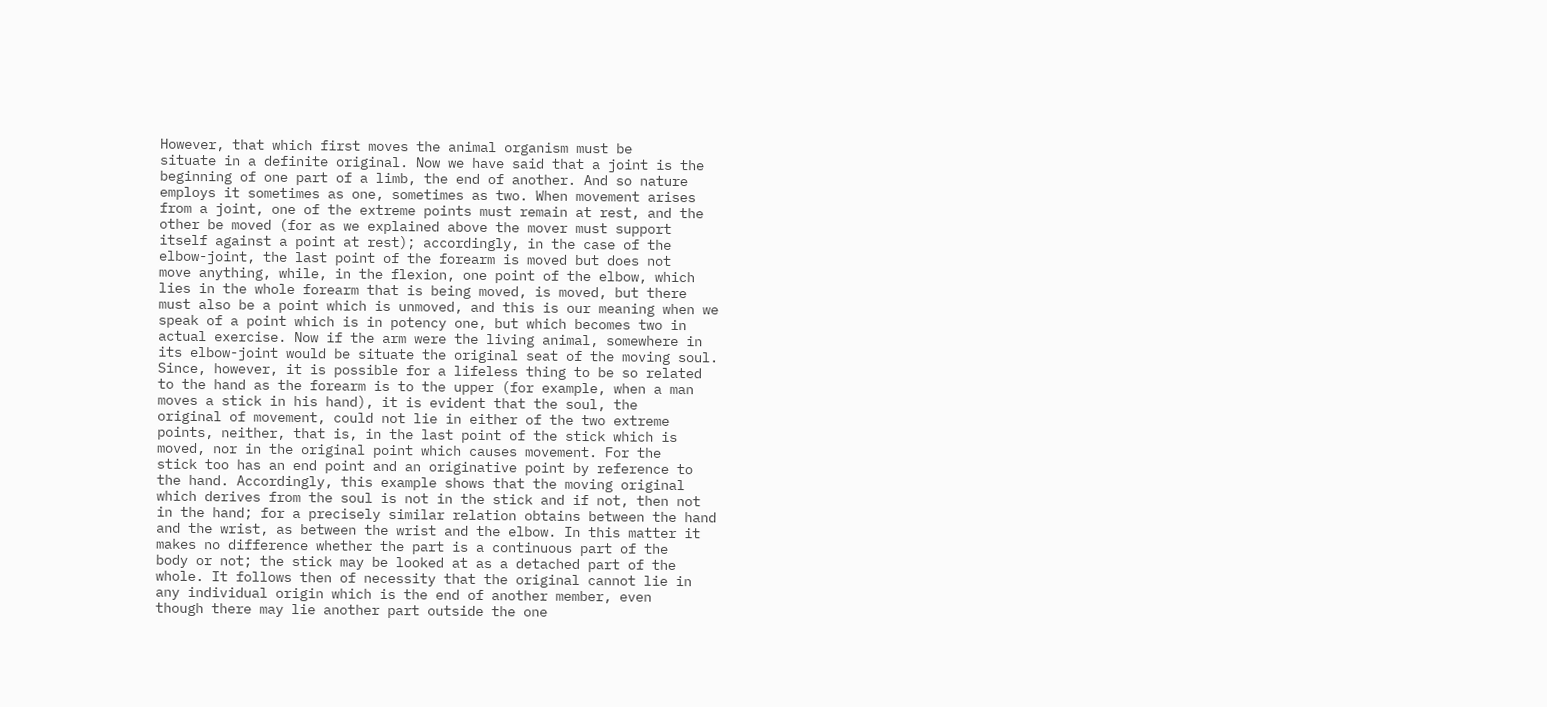However, that which first moves the animal organism must be
situate in a definite original. Now we have said that a joint is the
beginning of one part of a limb, the end of another. And so nature
employs it sometimes as one, sometimes as two. When movement arises
from a joint, one of the extreme points must remain at rest, and the
other be moved (for as we explained above the mover must support
itself against a point at rest); accordingly, in the case of the
elbow-joint, the last point of the forearm is moved but does not
move anything, while, in the flexion, one point of the elbow, which
lies in the whole forearm that is being moved, is moved, but there
must also be a point which is unmoved, and this is our meaning when we
speak of a point which is in potency one, but which becomes two in
actual exercise. Now if the arm were the living animal, somewhere in
its elbow-joint would be situate the original seat of the moving soul.
Since, however, it is possible for a lifeless thing to be so related
to the hand as the forearm is to the upper (for example, when a man
moves a stick in his hand), it is evident that the soul, the
original of movement, could not lie in either of the two extreme
points, neither, that is, in the last point of the stick which is
moved, nor in the original point which causes movement. For the
stick too has an end point and an originative point by reference to
the hand. Accordingly, this example shows that the moving original
which derives from the soul is not in the stick and if not, then not
in the hand; for a precisely similar relation obtains between the hand
and the wrist, as between the wrist and the elbow. In this matter it
makes no difference whether the part is a continuous part of the
body or not; the stick may be looked at as a detached part of the
whole. It follows then of necessity that the original cannot lie in
any individual origin which is the end of another member, even
though there may lie another part outside the one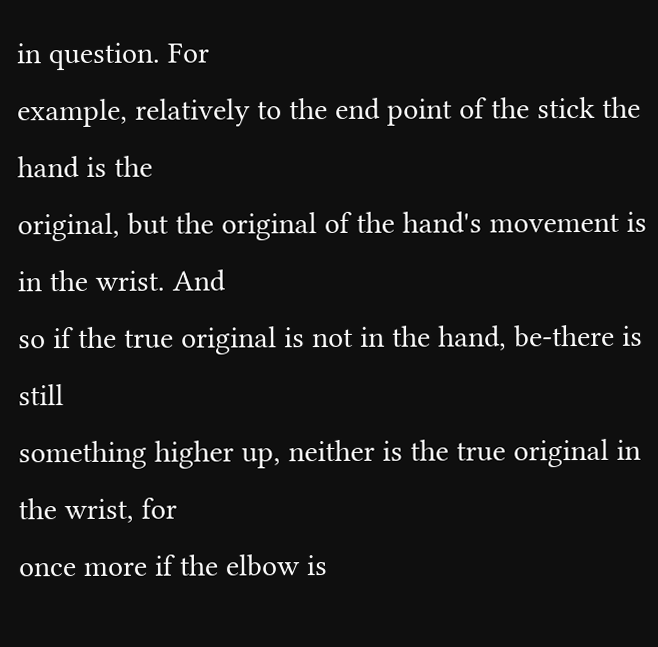in question. For
example, relatively to the end point of the stick the hand is the
original, but the original of the hand's movement is in the wrist. And
so if the true original is not in the hand, be-there is still
something higher up, neither is the true original in the wrist, for
once more if the elbow is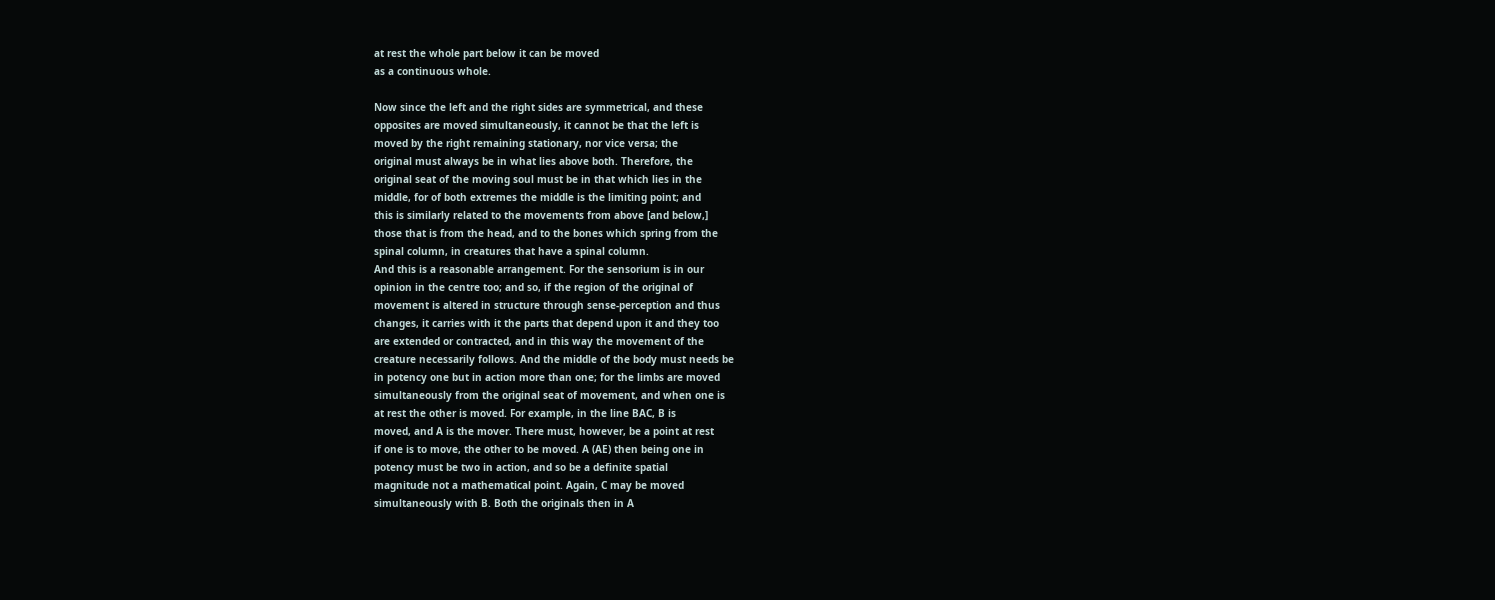at rest the whole part below it can be moved
as a continuous whole.

Now since the left and the right sides are symmetrical, and these
opposites are moved simultaneously, it cannot be that the left is
moved by the right remaining stationary, nor vice versa; the
original must always be in what lies above both. Therefore, the
original seat of the moving soul must be in that which lies in the
middle, for of both extremes the middle is the limiting point; and
this is similarly related to the movements from above [and below,]
those that is from the head, and to the bones which spring from the
spinal column, in creatures that have a spinal column.
And this is a reasonable arrangement. For the sensorium is in our
opinion in the centre too; and so, if the region of the original of
movement is altered in structure through sense-perception and thus
changes, it carries with it the parts that depend upon it and they too
are extended or contracted, and in this way the movement of the
creature necessarily follows. And the middle of the body must needs be
in potency one but in action more than one; for the limbs are moved
simultaneously from the original seat of movement, and when one is
at rest the other is moved. For example, in the line BAC, B is
moved, and A is the mover. There must, however, be a point at rest
if one is to move, the other to be moved. A (AE) then being one in
potency must be two in action, and so be a definite spatial
magnitude not a mathematical point. Again, C may be moved
simultaneously with B. Both the originals then in A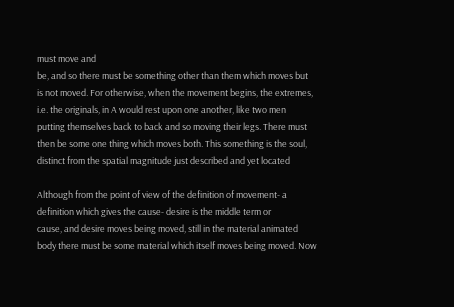must move and
be, and so there must be something other than them which moves but
is not moved. For otherwise, when the movement begins, the extremes,
i.e. the originals, in A would rest upon one another, like two men
putting themselves back to back and so moving their legs. There must
then be some one thing which moves both. This something is the soul,
distinct from the spatial magnitude just described and yet located

Although from the point of view of the definition of movement- a
definition which gives the cause- desire is the middle term or
cause, and desire moves being moved, still in the material animated
body there must be some material which itself moves being moved. Now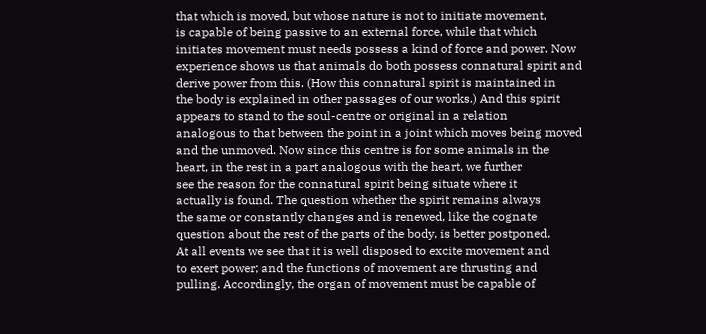that which is moved, but whose nature is not to initiate movement,
is capable of being passive to an external force, while that which
initiates movement must needs possess a kind of force and power. Now
experience shows us that animals do both possess connatural spirit and
derive power from this. (How this connatural spirit is maintained in
the body is explained in other passages of our works.) And this spirit
appears to stand to the soul-centre or original in a relation
analogous to that between the point in a joint which moves being moved
and the unmoved. Now since this centre is for some animals in the
heart, in the rest in a part analogous with the heart, we further
see the reason for the connatural spirit being situate where it
actually is found. The question whether the spirit remains always
the same or constantly changes and is renewed, like the cognate
question about the rest of the parts of the body, is better postponed.
At all events we see that it is well disposed to excite movement and
to exert power; and the functions of movement are thrusting and
pulling. Accordingly, the organ of movement must be capable of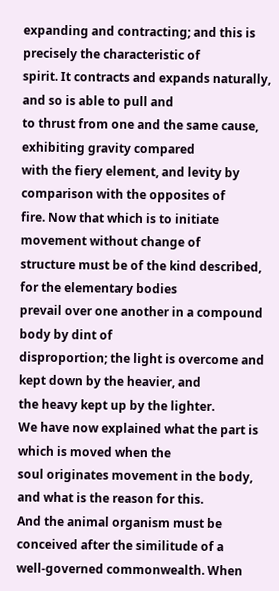expanding and contracting; and this is precisely the characteristic of
spirit. It contracts and expands naturally, and so is able to pull and
to thrust from one and the same cause, exhibiting gravity compared
with the fiery element, and levity by comparison with the opposites of
fire. Now that which is to initiate movement without change of
structure must be of the kind described, for the elementary bodies
prevail over one another in a compound body by dint of
disproportion; the light is overcome and kept down by the heavier, and
the heavy kept up by the lighter.
We have now explained what the part is which is moved when the
soul originates movement in the body, and what is the reason for this.
And the animal organism must be conceived after the similitude of a
well-governed commonwealth. When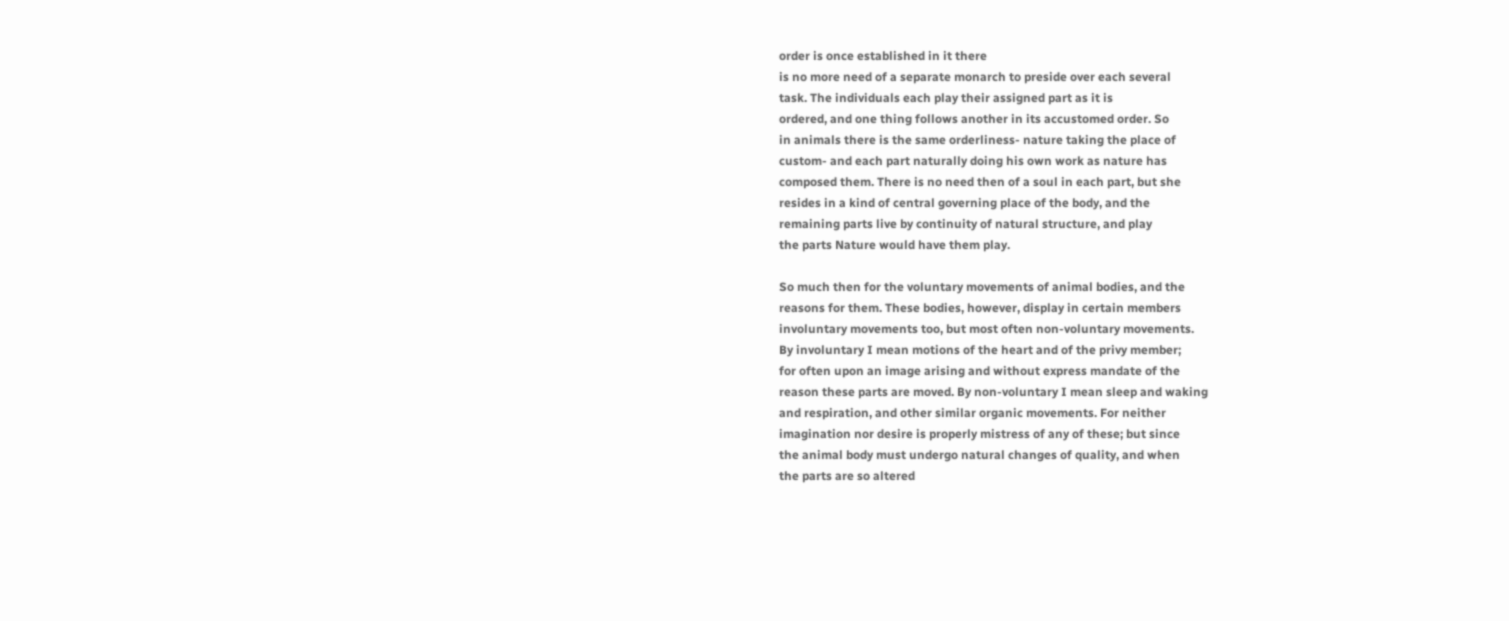order is once established in it there
is no more need of a separate monarch to preside over each several
task. The individuals each play their assigned part as it is
ordered, and one thing follows another in its accustomed order. So
in animals there is the same orderliness- nature taking the place of
custom- and each part naturally doing his own work as nature has
composed them. There is no need then of a soul in each part, but she
resides in a kind of central governing place of the body, and the
remaining parts live by continuity of natural structure, and play
the parts Nature would have them play.

So much then for the voluntary movements of animal bodies, and the
reasons for them. These bodies, however, display in certain members
involuntary movements too, but most often non-voluntary movements.
By involuntary I mean motions of the heart and of the privy member;
for often upon an image arising and without express mandate of the
reason these parts are moved. By non-voluntary I mean sleep and waking
and respiration, and other similar organic movements. For neither
imagination nor desire is properly mistress of any of these; but since
the animal body must undergo natural changes of quality, and when
the parts are so altered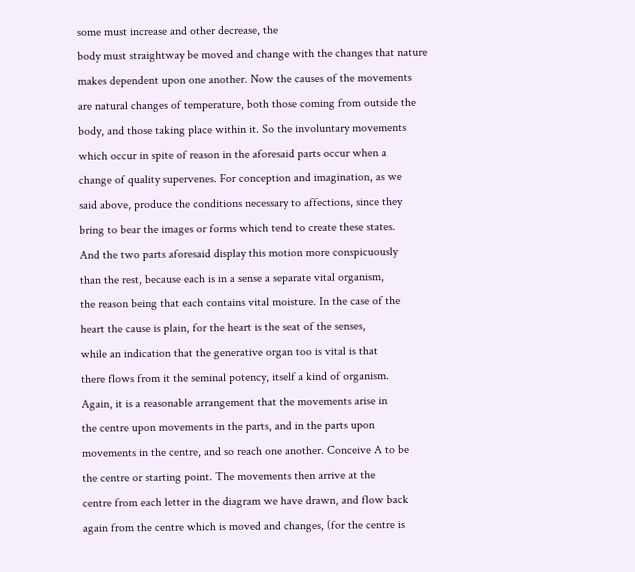some must increase and other decrease, the
body must straightway be moved and change with the changes that nature
makes dependent upon one another. Now the causes of the movements
are natural changes of temperature, both those coming from outside the
body, and those taking place within it. So the involuntary movements
which occur in spite of reason in the aforesaid parts occur when a
change of quality supervenes. For conception and imagination, as we
said above, produce the conditions necessary to affections, since they
bring to bear the images or forms which tend to create these states.
And the two parts aforesaid display this motion more conspicuously
than the rest, because each is in a sense a separate vital organism,
the reason being that each contains vital moisture. In the case of the
heart the cause is plain, for the heart is the seat of the senses,
while an indication that the generative organ too is vital is that
there flows from it the seminal potency, itself a kind of organism.
Again, it is a reasonable arrangement that the movements arise in
the centre upon movements in the parts, and in the parts upon
movements in the centre, and so reach one another. Conceive A to be
the centre or starting point. The movements then arrive at the
centre from each letter in the diagram we have drawn, and flow back
again from the centre which is moved and changes, (for the centre is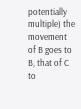potentially multiple) the movement of B goes to B, that of C to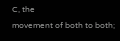C, the
movement of both to both;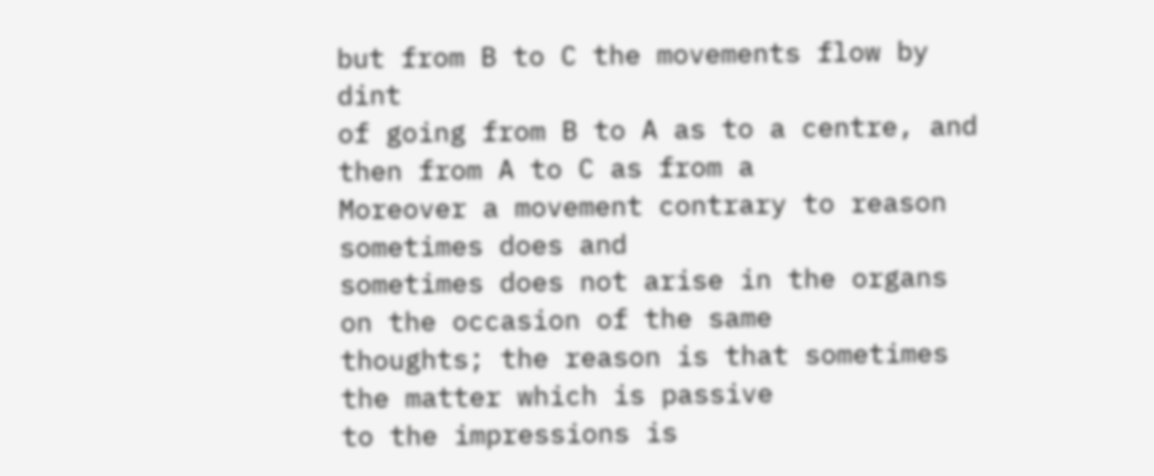but from B to C the movements flow by dint
of going from B to A as to a centre, and then from A to C as from a
Moreover a movement contrary to reason sometimes does and
sometimes does not arise in the organs on the occasion of the same
thoughts; the reason is that sometimes the matter which is passive
to the impressions is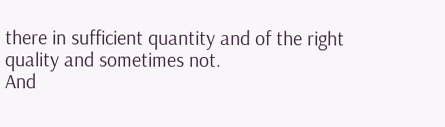there in sufficient quantity and of the right
quality and sometimes not.
And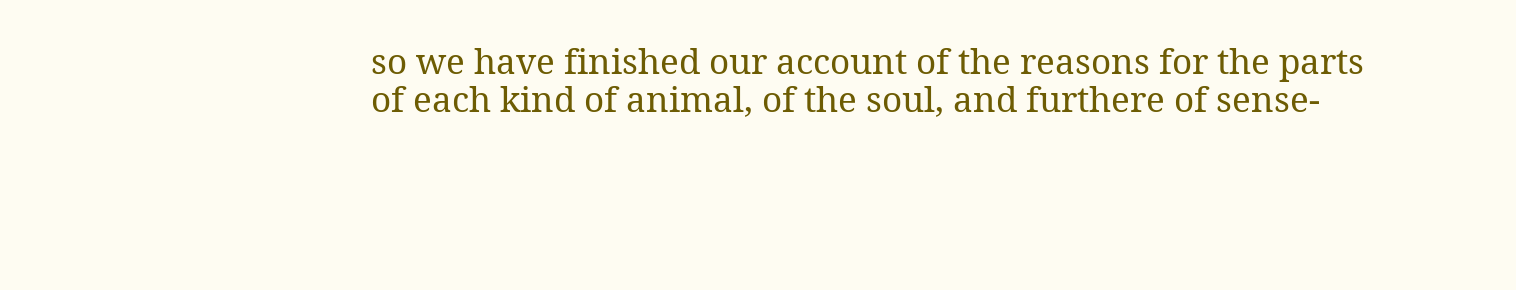so we have finished our account of the reasons for the parts
of each kind of animal, of the soul, and furthere of sense-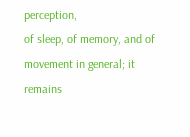perception,
of sleep, of memory, and of movement in general; it remains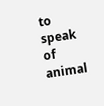to speak
of animal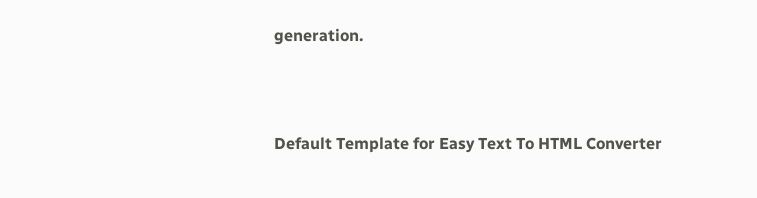generation.



Default Template for Easy Text To HTML Converter